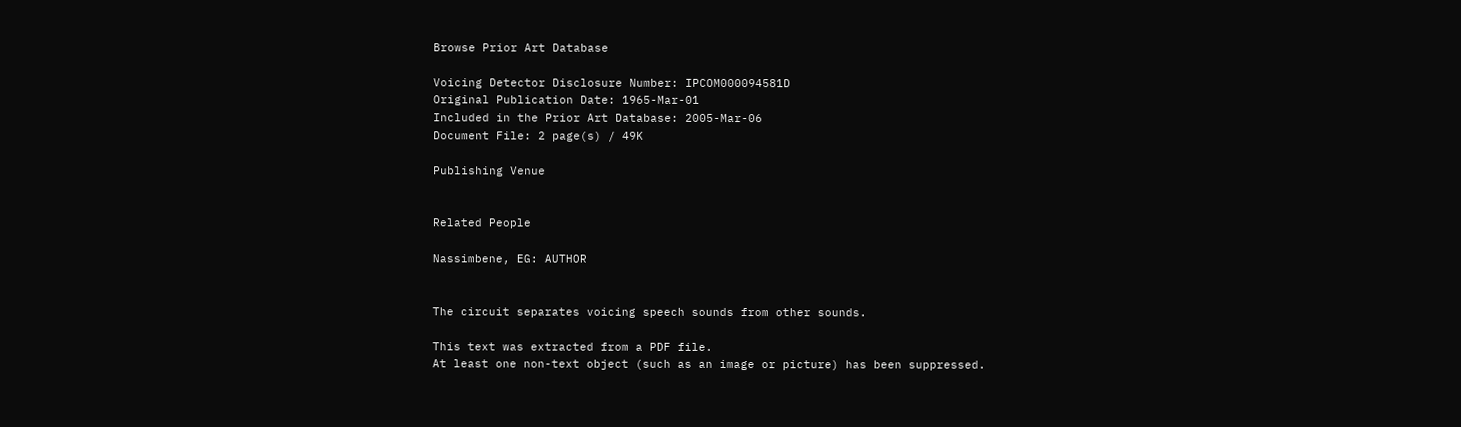Browse Prior Art Database

Voicing Detector Disclosure Number: IPCOM000094581D
Original Publication Date: 1965-Mar-01
Included in the Prior Art Database: 2005-Mar-06
Document File: 2 page(s) / 49K

Publishing Venue


Related People

Nassimbene, EG: AUTHOR


The circuit separates voicing speech sounds from other sounds.

This text was extracted from a PDF file.
At least one non-text object (such as an image or picture) has been suppressed.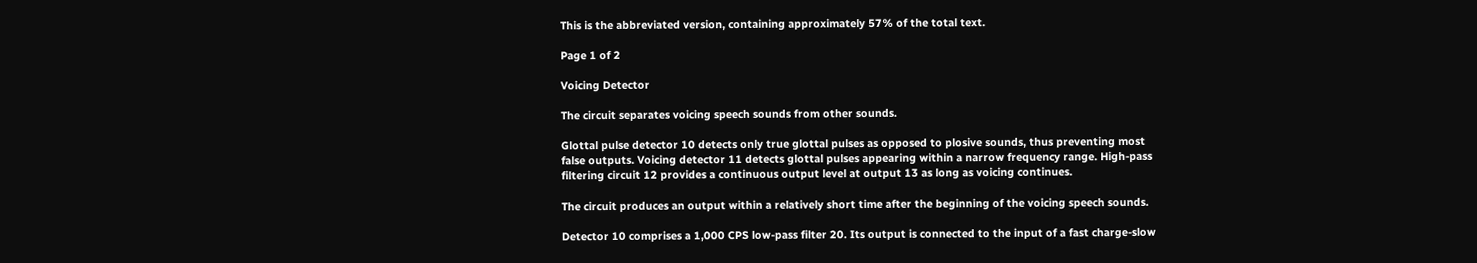This is the abbreviated version, containing approximately 57% of the total text.

Page 1 of 2

Voicing Detector

The circuit separates voicing speech sounds from other sounds.

Glottal pulse detector 10 detects only true glottal pulses as opposed to plosive sounds, thus preventing most false outputs. Voicing detector 11 detects glottal pulses appearing within a narrow frequency range. High-pass filtering circuit 12 provides a continuous output level at output 13 as long as voicing continues.

The circuit produces an output within a relatively short time after the beginning of the voicing speech sounds.

Detector 10 comprises a 1,000 CPS low-pass filter 20. Its output is connected to the input of a fast charge-slow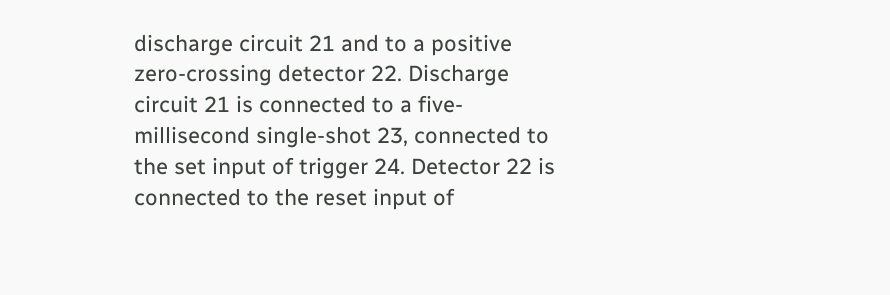discharge circuit 21 and to a positive zero-crossing detector 22. Discharge circuit 21 is connected to a five-millisecond single-shot 23, connected to the set input of trigger 24. Detector 22 is connected to the reset input of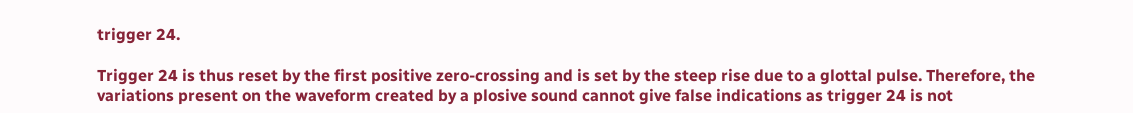trigger 24.

Trigger 24 is thus reset by the first positive zero-crossing and is set by the steep rise due to a glottal pulse. Therefore, the variations present on the waveform created by a plosive sound cannot give false indications as trigger 24 is not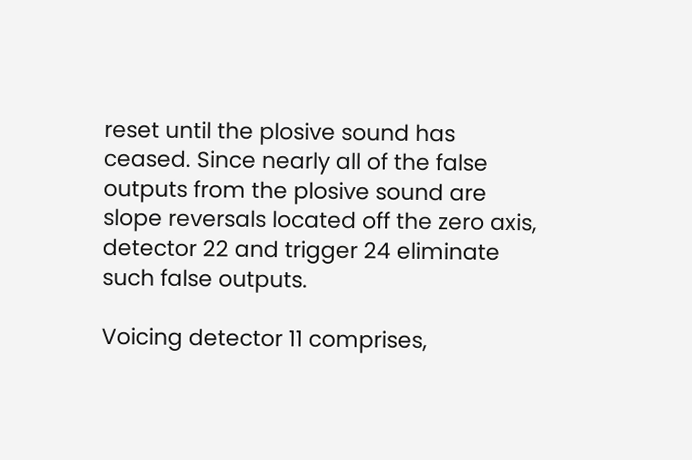reset until the plosive sound has ceased. Since nearly all of the false outputs from the plosive sound are slope reversals located off the zero axis, detector 22 and trigger 24 eliminate such false outputs.

Voicing detector 11 comprises,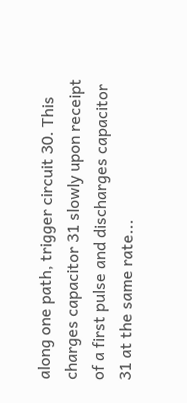along one path, trigger circuit 30. This charges capacitor 31 slowly upon receipt of a first pulse and discharges capacitor 31 at the same rate...